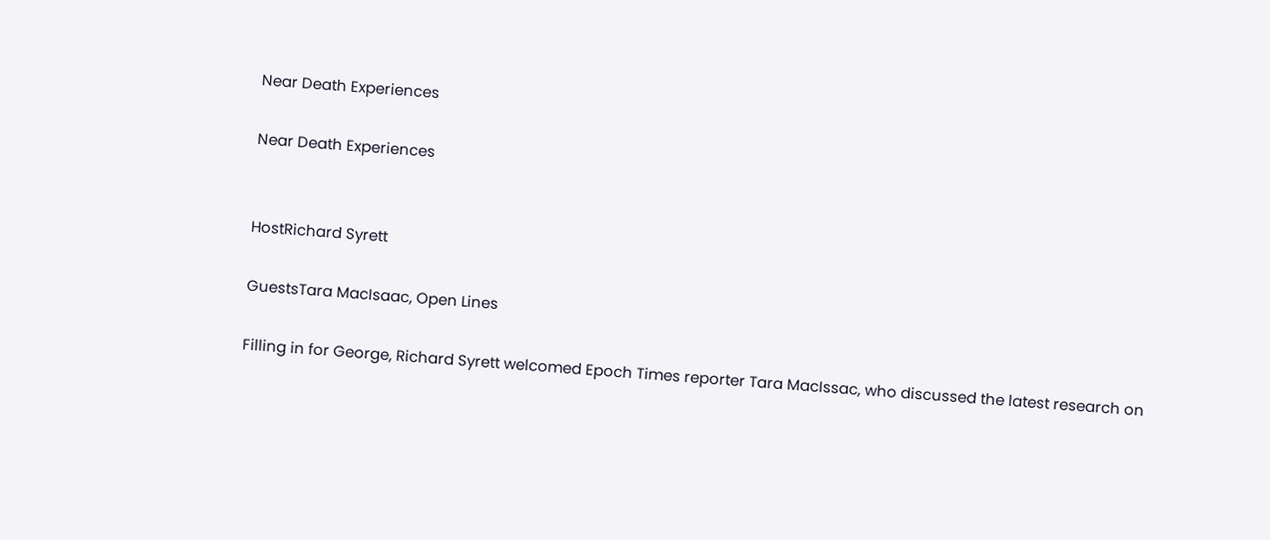Near Death Experiences

Near Death Experiences


HostRichard Syrett

GuestsTara MacIsaac, Open Lines

Filling in for George, Richard Syrett welcomed Epoch Times reporter Tara MacIssac, who discussed the latest research on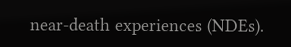near-death experiences (NDEs).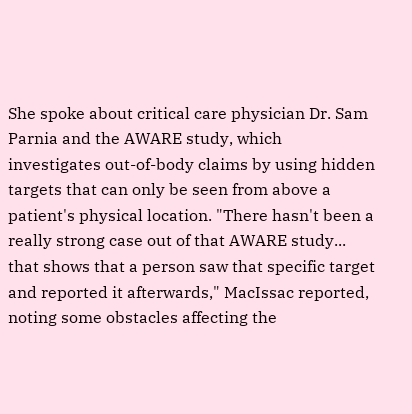She spoke about critical care physician Dr. Sam Parnia and the AWARE study, which investigates out-of-body claims by using hidden targets that can only be seen from above a patient's physical location. "There hasn't been a really strong case out of that AWARE study... that shows that a person saw that specific target and reported it afterwards," MacIssac reported, noting some obstacles affecting the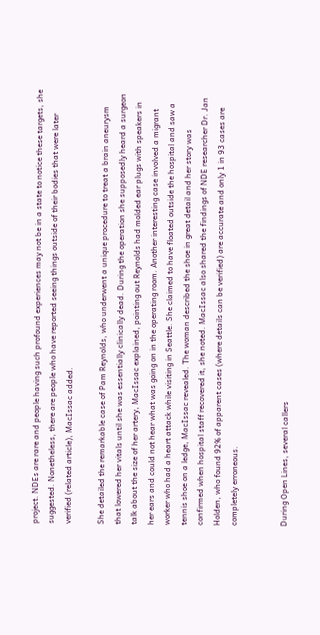project. NDEs are rare and people having such profound experiences may not be in a state to notice these targets, she suggested. Nonetheless, there are people who have reported seeing things outside of their bodies that were later verified (related article), MacIssac added.

She detailed the remarkable case of Pam Reynolds, who underwent a unique procedure to treat a brain aneurysm that lowered her vitals until she was essentially clinically dead. During the operation she supposedly heard a surgeon talk about the size of her artery, MacIssac explained, pointing out Reynolds had molded ear plugs with speakers in her ears and could not hear what was going on in the operating room. Another interesting case involved a migrant worker who had a heart attack while visiting in Seattle. She claimed to have floated outside the hospital and saw a tennis shoe on a ledge, MacIssac revealed. The woman described the shoe in great detail and her story was confirmed when hospital staff recovered it, she noted. MacIssac also shared the findings of NDE researcher Dr. Jan Holden, who found 92% of apparent cases (where details can be verified) are accurate and only 1 in 93 cases are completely erroneous.


During Open Lines, several callers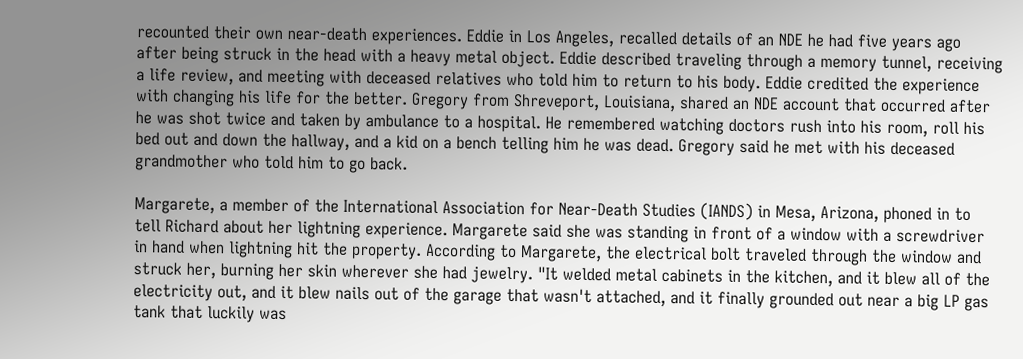recounted their own near-death experiences. Eddie in Los Angeles, recalled details of an NDE he had five years ago after being struck in the head with a heavy metal object. Eddie described traveling through a memory tunnel, receiving a life review, and meeting with deceased relatives who told him to return to his body. Eddie credited the experience with changing his life for the better. Gregory from Shreveport, Louisiana, shared an NDE account that occurred after he was shot twice and taken by ambulance to a hospital. He remembered watching doctors rush into his room, roll his bed out and down the hallway, and a kid on a bench telling him he was dead. Gregory said he met with his deceased grandmother who told him to go back.

Margarete, a member of the International Association for Near-Death Studies (IANDS) in Mesa, Arizona, phoned in to tell Richard about her lightning experience. Margarete said she was standing in front of a window with a screwdriver in hand when lightning hit the property. According to Margarete, the electrical bolt traveled through the window and struck her, burning her skin wherever she had jewelry. "It welded metal cabinets in the kitchen, and it blew all of the electricity out, and it blew nails out of the garage that wasn't attached, and it finally grounded out near a big LP gas tank that luckily was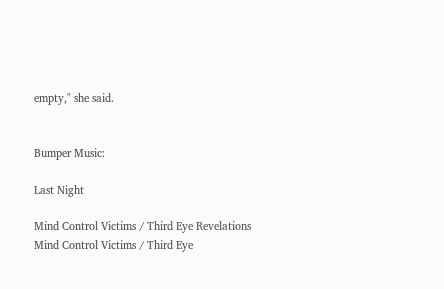empty," she said.


Bumper Music:

Last Night

Mind Control Victims / Third Eye Revelations
Mind Control Victims / Third Eye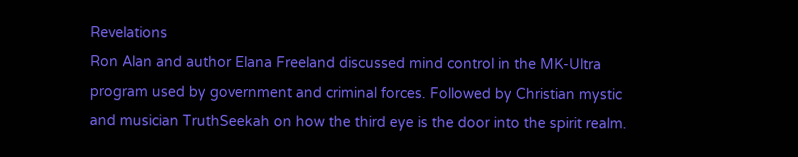Revelations
Ron Alan and author Elana Freeland discussed mind control in the MK-Ultra program used by government and criminal forces. Followed by Christian mystic and musician TruthSeekah on how the third eye is the door into the spirit realm.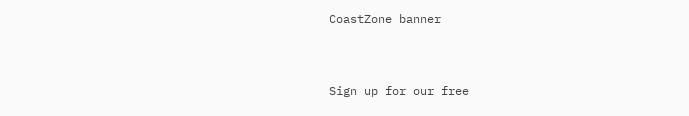CoastZone banner


Sign up for our free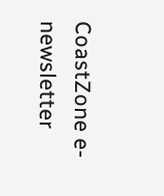CoastZone e-newsletter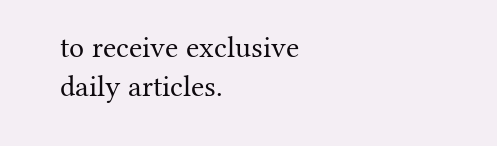to receive exclusive daily articles.